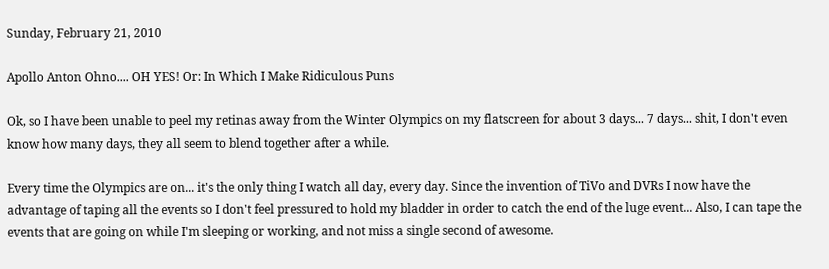Sunday, February 21, 2010

Apollo Anton Ohno.... OH YES! Or: In Which I Make Ridiculous Puns

Ok, so I have been unable to peel my retinas away from the Winter Olympics on my flatscreen for about 3 days... 7 days... shit, I don't even know how many days, they all seem to blend together after a while.

Every time the Olympics are on... it's the only thing I watch all day, every day. Since the invention of TiVo and DVRs I now have the advantage of taping all the events so I don't feel pressured to hold my bladder in order to catch the end of the luge event... Also, I can tape the events that are going on while I'm sleeping or working, and not miss a single second of awesome.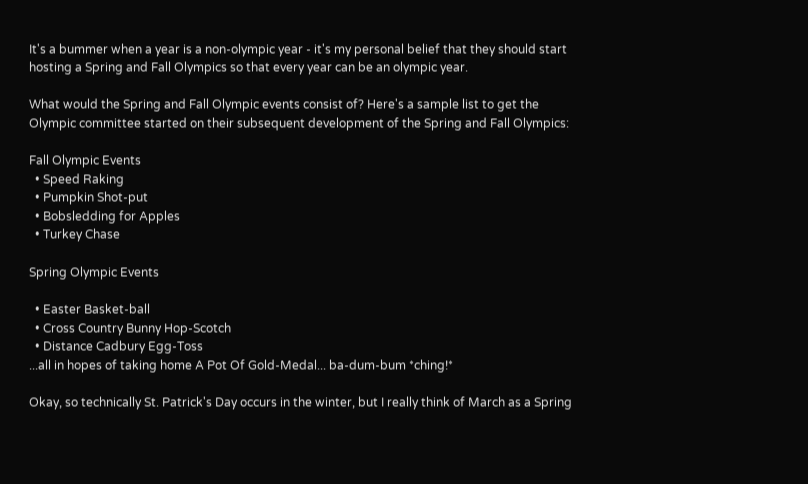It's a bummer when a year is a non-olympic year - it's my personal belief that they should start hosting a Spring and Fall Olympics so that every year can be an olympic year.

What would the Spring and Fall Olympic events consist of? Here's a sample list to get the Olympic committee started on their subsequent development of the Spring and Fall Olympics:

Fall Olympic Events
  • Speed Raking
  • Pumpkin Shot-put
  • Bobsledding for Apples
  • Turkey Chase

Spring Olympic Events

  • Easter Basket-ball
  • Cross Country Bunny Hop-Scotch
  • Distance Cadbury Egg-Toss
...all in hopes of taking home A Pot Of Gold-Medal... ba-dum-bum *ching!*

Okay, so technically St. Patrick's Day occurs in the winter, but I really think of March as a Spring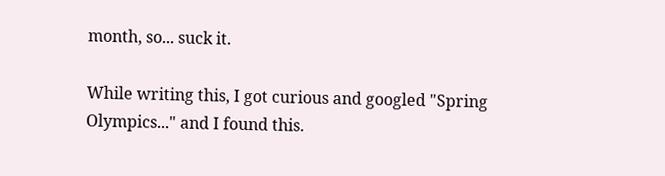month, so... suck it.

While writing this, I got curious and googled "Spring Olympics..." and I found this.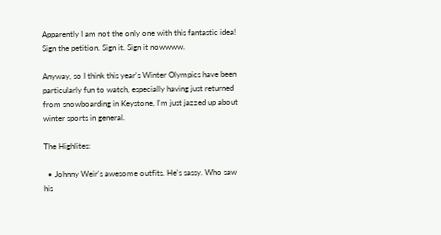Apparently I am not the only one with this fantastic idea! Sign the petition. Sign it. Sign it nowwww.

Anyway, so I think this year's Winter Olympics have been particularly fun to watch, especially having just returned from snowboarding in Keystone, I'm just jazzed up about winter sports in general.

The Highlites:

  • Johnny Weir's awesome outfits. He's sassy. Who saw his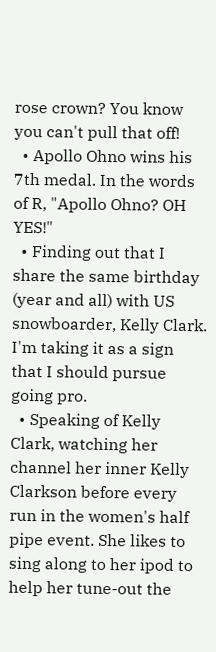rose crown? You know you can't pull that off!
  • Apollo Ohno wins his 7th medal. In the words of R, "Apollo Ohno? OH YES!"
  • Finding out that I share the same birthday (year and all) with US snowboarder, Kelly Clark. I'm taking it as a sign that I should pursue going pro.
  • Speaking of Kelly Clark, watching her channel her inner Kelly Clarkson before every run in the women's half pipe event. She likes to sing along to her ipod to help her tune-out the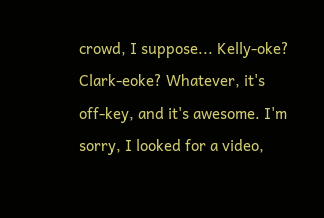crowd, I suppose... Kelly-oke? Clark-eoke? Whatever, it's off-key, and it's awesome. I'm sorry, I looked for a video,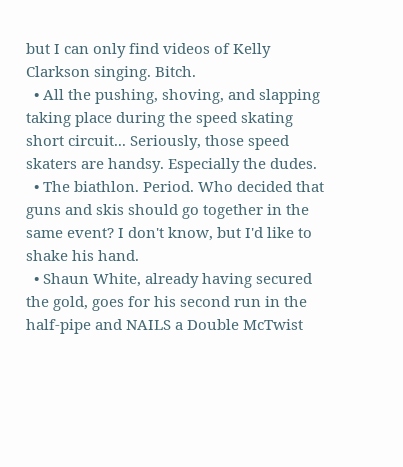but I can only find videos of Kelly Clarkson singing. Bitch.
  • All the pushing, shoving, and slapping taking place during the speed skating short circuit... Seriously, those speed skaters are handsy. Especially the dudes.
  • The biathlon. Period. Who decided that guns and skis should go together in the same event? I don't know, but I'd like to shake his hand.
  • Shaun White, already having secured the gold, goes for his second run in the half-pipe and NAILS a Double McTwist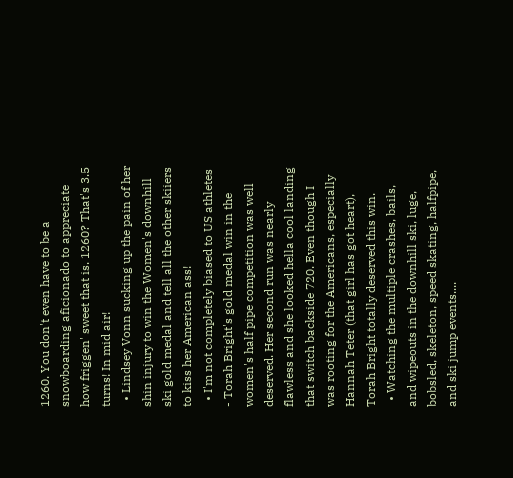1260. You don't even have to be a snowboarding aficionado to appreciate how friggen' sweet that is. 1260? That's 3.5 turns! In mid air!
  • Lindsey Vonn sucking up the pain of her shin injury to win the Women's downhill ski gold medal and tell all the other skiiers to kiss her American ass!
  • I'm not completely biased to US athletes - Torah Bright's gold medal win in the women's half pipe competition was well deserved. Her second run was nearly flawless and she looked hella cool landing that switch backside 720. Even though I was rooting for the Americans, especially Hannah Teter (that girl has got heart), Torah Bright totally deserved this win.
  • Watching the multiple crashes, bails, and wipeouts in the downhill ski, luge, bobsled, skeleton, speed skating, halfpipe, and ski jump events....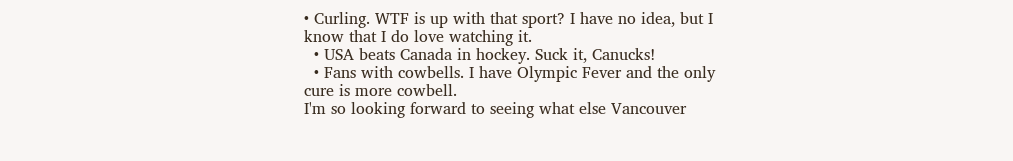• Curling. WTF is up with that sport? I have no idea, but I know that I do love watching it.
  • USA beats Canada in hockey. Suck it, Canucks!
  • Fans with cowbells. I have Olympic Fever and the only cure is more cowbell.
I'm so looking forward to seeing what else Vancouver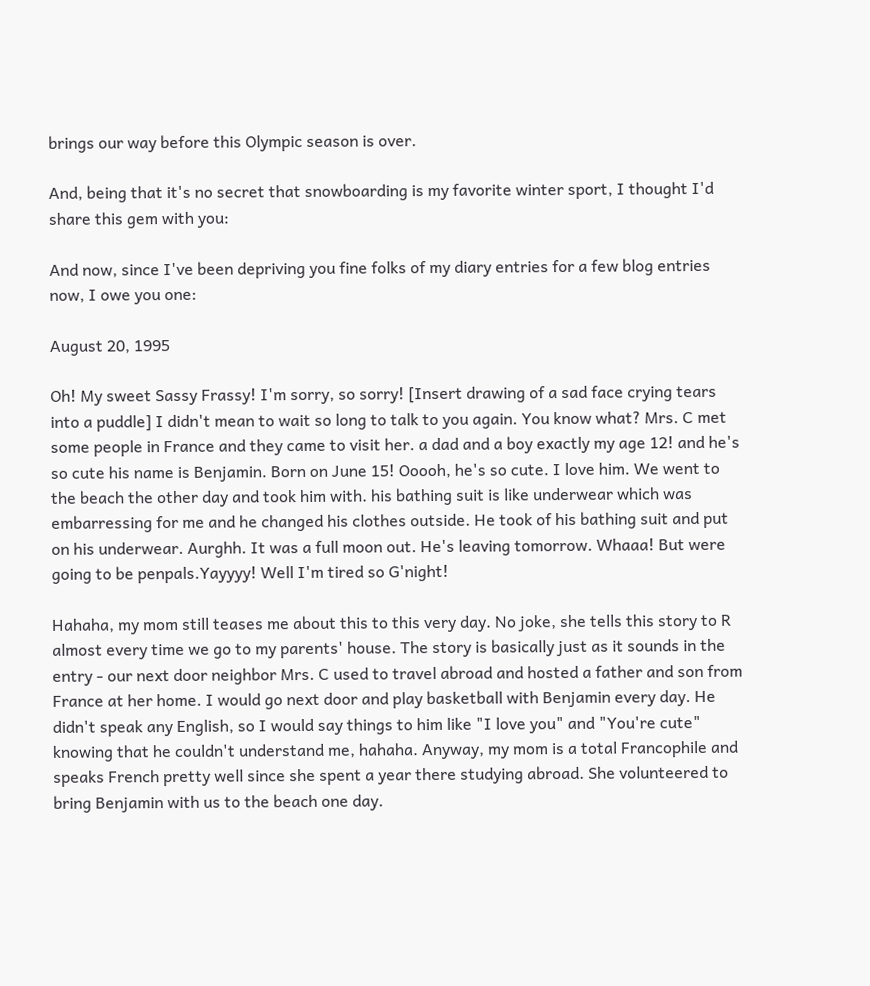brings our way before this Olympic season is over.

And, being that it's no secret that snowboarding is my favorite winter sport, I thought I'd share this gem with you:

And now, since I've been depriving you fine folks of my diary entries for a few blog entries now, I owe you one:

August 20, 1995

Oh! My sweet Sassy Frassy! I'm sorry, so sorry! [Insert drawing of a sad face crying tears into a puddle] I didn't mean to wait so long to talk to you again. You know what? Mrs. C met some people in France and they came to visit her. a dad and a boy exactly my age 12! and he's so cute his name is Benjamin. Born on June 15! Ooooh, he's so cute. I love him. We went to the beach the other day and took him with. his bathing suit is like underwear which was embarressing for me and he changed his clothes outside. He took of his bathing suit and put on his underwear. Aurghh. It was a full moon out. He's leaving tomorrow. Whaaa! But were going to be penpals.Yayyyy! Well I'm tired so G'night!

Hahaha, my mom still teases me about this to this very day. No joke, she tells this story to R almost every time we go to my parents' house. The story is basically just as it sounds in the entry - our next door neighbor Mrs. C used to travel abroad and hosted a father and son from France at her home. I would go next door and play basketball with Benjamin every day. He didn't speak any English, so I would say things to him like "I love you" and "You're cute" knowing that he couldn't understand me, hahaha. Anyway, my mom is a total Francophile and speaks French pretty well since she spent a year there studying abroad. She volunteered to bring Benjamin with us to the beach one day.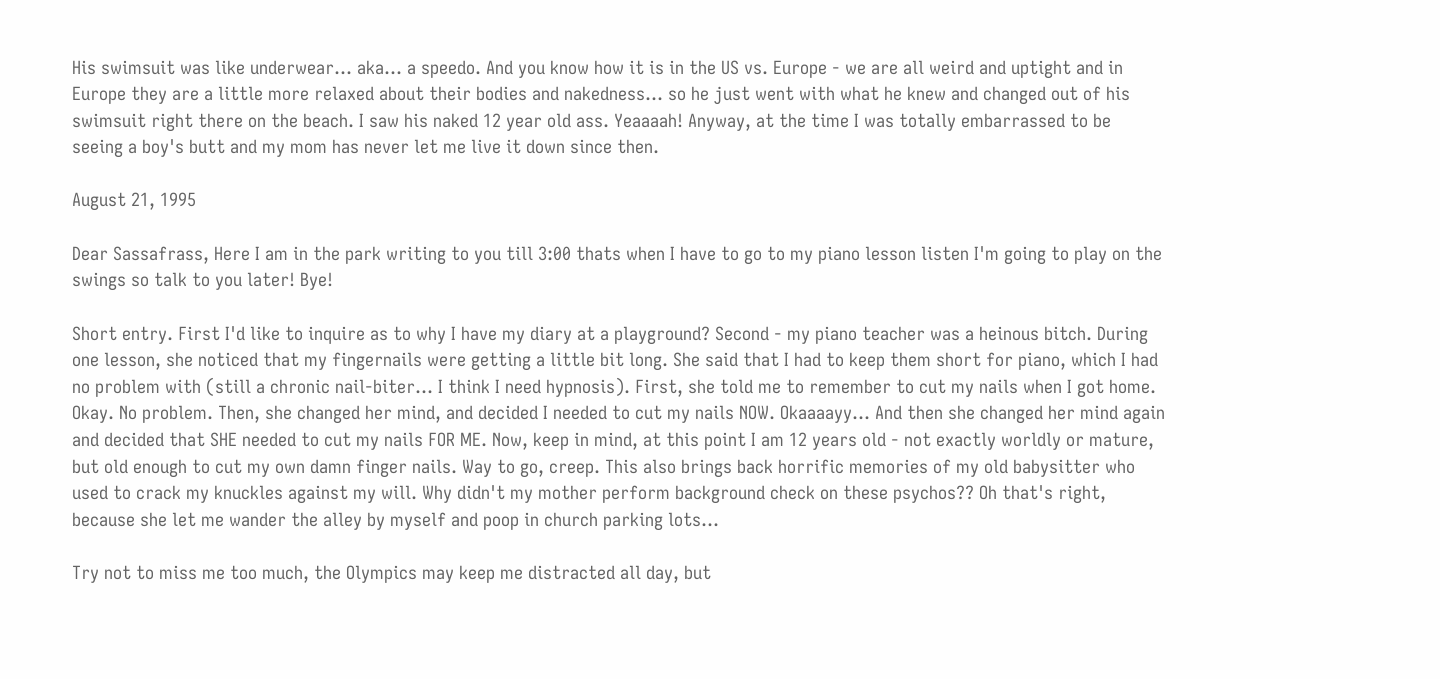His swimsuit was like underwear... aka... a speedo. And you know how it is in the US vs. Europe - we are all weird and uptight and in Europe they are a little more relaxed about their bodies and nakedness... so he just went with what he knew and changed out of his swimsuit right there on the beach. I saw his naked 12 year old ass. Yeaaaah! Anyway, at the time I was totally embarrassed to be seeing a boy's butt and my mom has never let me live it down since then.

August 21, 1995

Dear Sassafrass, Here I am in the park writing to you till 3:00 thats when I have to go to my piano lesson listen I'm going to play on the swings so talk to you later! Bye!

Short entry. First I'd like to inquire as to why I have my diary at a playground? Second - my piano teacher was a heinous bitch. During one lesson, she noticed that my fingernails were getting a little bit long. She said that I had to keep them short for piano, which I had no problem with (still a chronic nail-biter... I think I need hypnosis). First, she told me to remember to cut my nails when I got home. Okay. No problem. Then, she changed her mind, and decided I needed to cut my nails NOW. Okaaaayy... And then she changed her mind again and decided that SHE needed to cut my nails FOR ME. Now, keep in mind, at this point I am 12 years old - not exactly worldly or mature, but old enough to cut my own damn finger nails. Way to go, creep. This also brings back horrific memories of my old babysitter who used to crack my knuckles against my will. Why didn't my mother perform background check on these psychos?? Oh that's right, because she let me wander the alley by myself and poop in church parking lots...

Try not to miss me too much, the Olympics may keep me distracted all day, but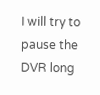I will try to pause the DVR long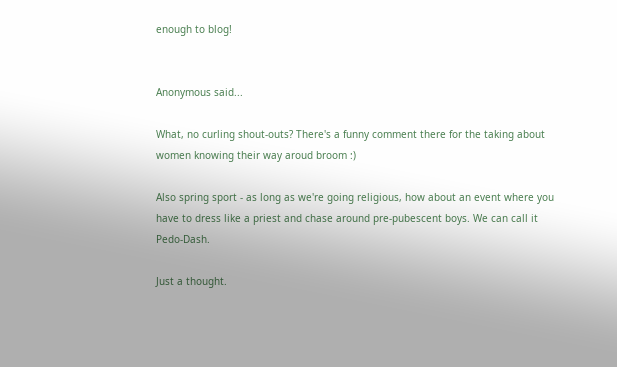enough to blog!


Anonymous said...

What, no curling shout-outs? There's a funny comment there for the taking about women knowing their way aroud broom :)

Also spring sport - as long as we're going religious, how about an event where you have to dress like a priest and chase around pre-pubescent boys. We can call it Pedo-Dash.

Just a thought.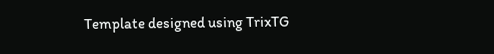Template designed using TrixTG